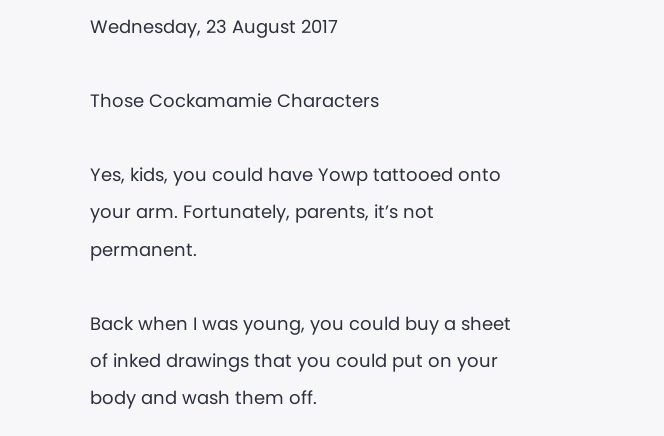Wednesday, 23 August 2017

Those Cockamamie Characters

Yes, kids, you could have Yowp tattooed onto your arm. Fortunately, parents, it’s not permanent.

Back when I was young, you could buy a sheet of inked drawings that you could put on your body and wash them off.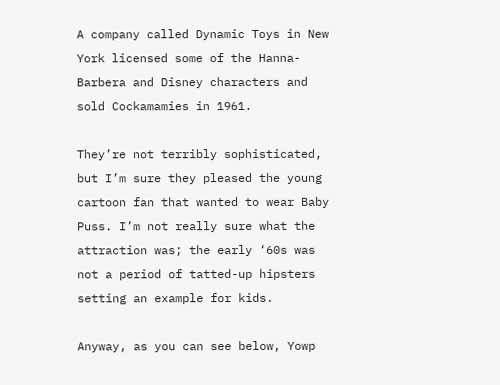A company called Dynamic Toys in New York licensed some of the Hanna-Barbera and Disney characters and sold Cockamamies in 1961.

They’re not terribly sophisticated, but I’m sure they pleased the young cartoon fan that wanted to wear Baby Puss. I’m not really sure what the attraction was; the early ‘60s was not a period of tatted-up hipsters setting an example for kids.

Anyway, as you can see below, Yowp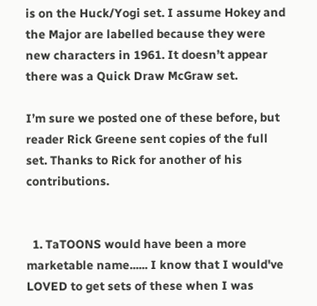is on the Huck/Yogi set. I assume Hokey and the Major are labelled because they were new characters in 1961. It doesn’t appear there was a Quick Draw McGraw set.

I’m sure we posted one of these before, but reader Rick Greene sent copies of the full set. Thanks to Rick for another of his contributions.


  1. TaTOONS would have been a more marketable name...... I know that I would've LOVED to get sets of these when I was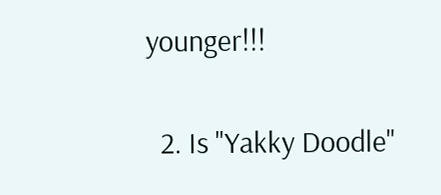younger!!!

  2. Is "Yakky Doodle"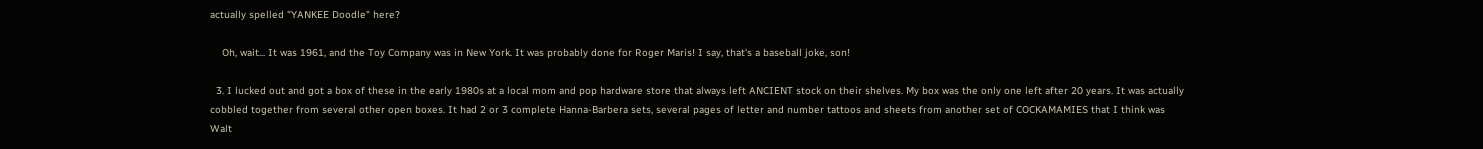actually spelled "YANKEE Doodle" here?

    Oh, wait... It was 1961, and the Toy Company was in New York. It was probably done for Roger Maris! I say, that's a baseball joke, son!

  3. I lucked out and got a box of these in the early 1980s at a local mom and pop hardware store that always left ANCIENT stock on their shelves. My box was the only one left after 20 years. It was actually cobbled together from several other open boxes. It had 2 or 3 complete Hanna-Barbera sets, several pages of letter and number tattoos and sheets from another set of COCKAMAMIES that I think was Walt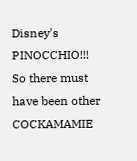Disney's PINOCCHIO!!! So there must have been other COCKAMAMIE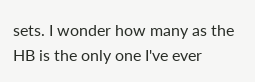sets. I wonder how many as the HB is the only one I've ever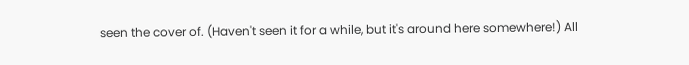seen the cover of. (Haven't seen it for a while, but it's around here somewhere!) All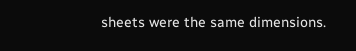sheets were the same dimensions.